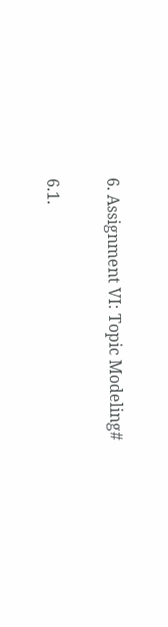6. Assignment VI: Topic Modeling#

6.1.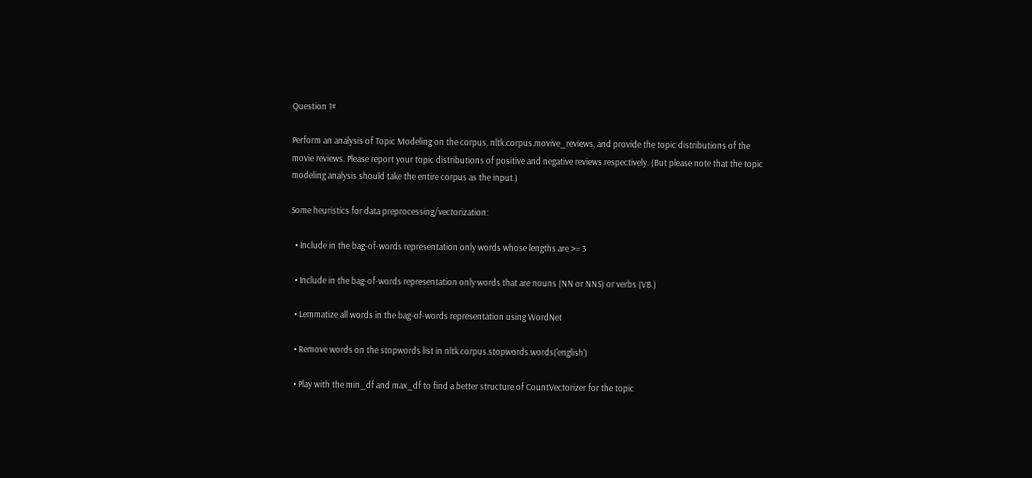Question 1#

Perform an analysis of Topic Modeling on the corpus, nltk.corpus.movive_reviews, and provide the topic distributions of the movie reviews. Please report your topic distributions of positive and negative reviews respectively. (But please note that the topic modeling analysis should take the entire corpus as the input.)

Some heuristics for data preprocessing/vectorization:

  • Include in the bag-of-words representation only words whose lengths are >= 3

  • Include in the bag-of-words representation only words that are nouns (NN or NNS) or verbs (VB.)

  • Lemmatize all words in the bag-of-words representation using WordNet

  • Remove words on the stopwords list in nltk.corpus.stopwords.words('english')

  • Play with the min_df and max_df to find a better structure of CountVectorizer for the topic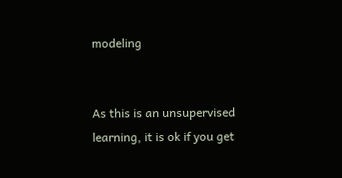modeling


As this is an unsupervised learning, it is ok if you get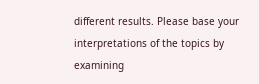different results. Please base your interpretations of the topics by examining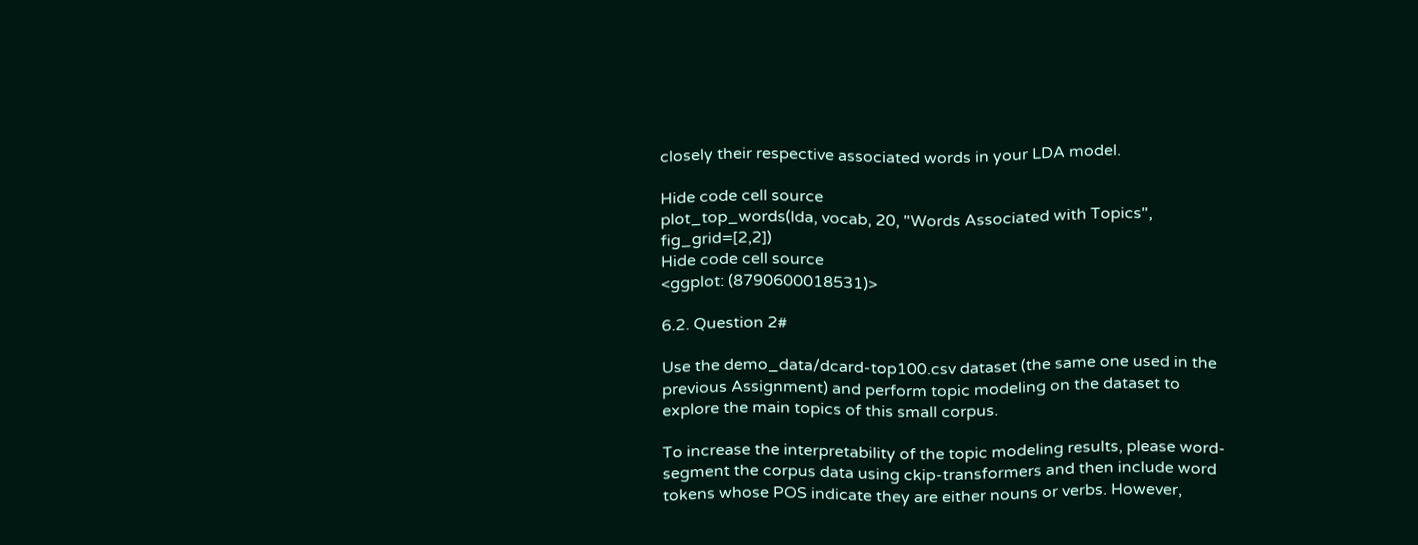closely their respective associated words in your LDA model.

Hide code cell source
plot_top_words(lda, vocab, 20, "Words Associated with Topics", fig_grid=[2,2])
Hide code cell source
<ggplot: (8790600018531)>

6.2. Question 2#

Use the demo_data/dcard-top100.csv dataset (the same one used in the previous Assignment) and perform topic modeling on the dataset to explore the main topics of this small corpus.

To increase the interpretability of the topic modeling results, please word-segment the corpus data using ckip-transformers and then include word tokens whose POS indicate they are either nouns or verbs. However,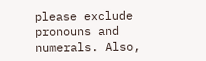please exclude pronouns and numerals. Also,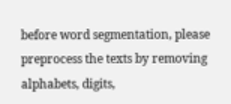before word segmentation, please preprocess the texts by removing alphabets, digits,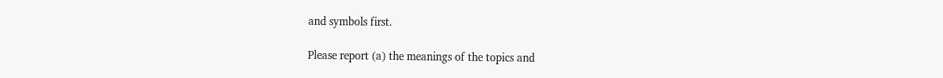and symbols first.

Please report (a) the meanings of the topics and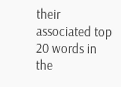their associated top 20 words in the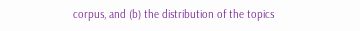corpus, and (b) the distribution of the topics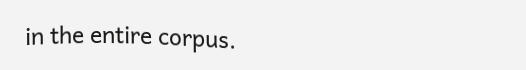in the entire corpus.